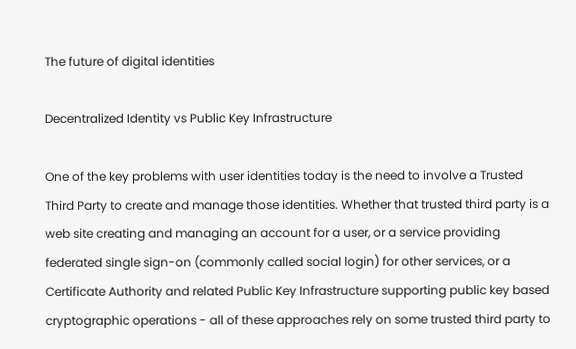The future of digital identities

Decentralized Identity vs Public Key Infrastructure

One of the key problems with user identities today is the need to involve a Trusted Third Party to create and manage those identities. Whether that trusted third party is a web site creating and managing an account for a user, or a service providing federated single sign-on (commonly called social login) for other services, or a Certificate Authority and related Public Key Infrastructure supporting public key based cryptographic operations - all of these approaches rely on some trusted third party to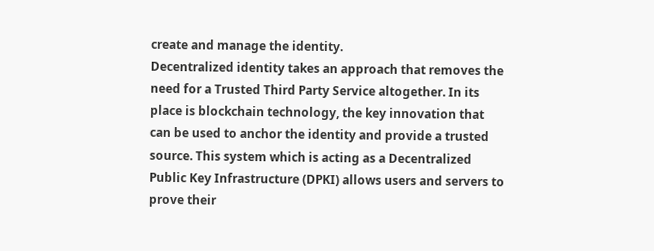create and manage the identity.
Decentralized identity takes an approach that removes the need for a Trusted Third Party Service altogether. In its place is blockchain technology, the key innovation that can be used to anchor the identity and provide a trusted source. This system which is acting as a Decentralized Public Key Infrastructure (DPKI) allows users and servers to prove their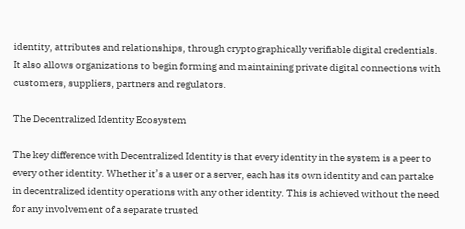identity, attributes and relationships, through cryptographically verifiable digital credentials. It also allows organizations to begin forming and maintaining private digital connections with customers, suppliers, partners and regulators.

The Decentralized Identity Ecosystem

The key difference with Decentralized Identity is that every identity in the system is a peer to every other identity. Whether it’s a user or a server, each has its own identity and can partake in decentralized identity operations with any other identity. This is achieved without the need for any involvement of a separate trusted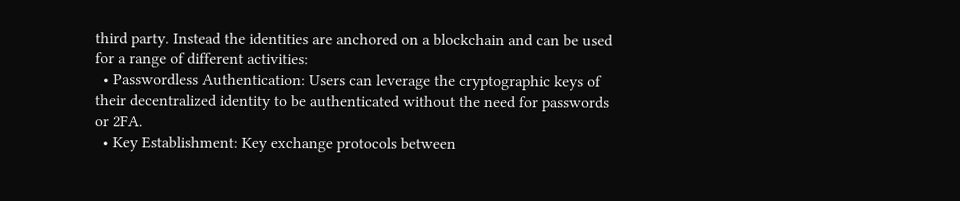third party. Instead the identities are anchored on a blockchain and can be used for a range of different activities:
  • Passwordless Authentication: Users can leverage the cryptographic keys of their decentralized identity to be authenticated without the need for passwords or 2FA.
  • Key Establishment: Key exchange protocols between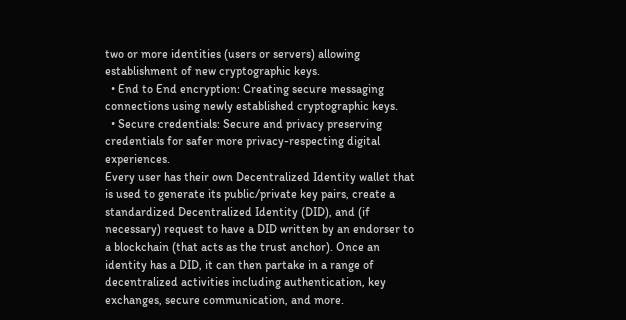two or more identities (users or servers) allowing establishment of new cryptographic keys.
  • End to End encryption: Creating secure messaging connections using newly established cryptographic keys.
  • Secure credentials: Secure and privacy preserving credentials for safer more privacy-respecting digital experiences.
Every user has their own Decentralized Identity wallet that is used to generate its public/private key pairs, create a standardized Decentralized Identity (DID), and (if necessary) request to have a DID written by an endorser to a blockchain (that acts as the trust anchor). Once an identity has a DID, it can then partake in a range of decentralized activities including authentication, key exchanges, secure communication, and more.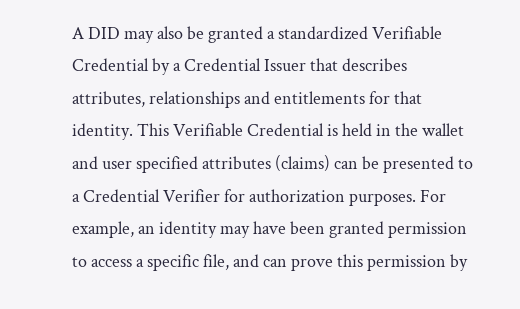A DID may also be granted a standardized Verifiable Credential by a Credential Issuer that describes attributes, relationships and entitlements for that identity. This Verifiable Credential is held in the wallet and user specified attributes (claims) can be presented to a Credential Verifier for authorization purposes. For example, an identity may have been granted permission to access a specific file, and can prove this permission by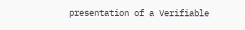presentation of a Verifiable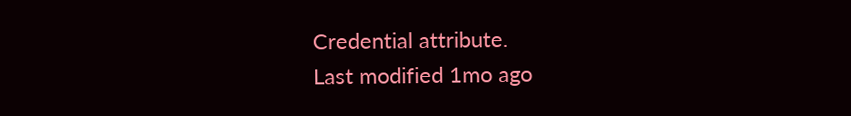Credential attribute.
Last modified 1mo ago